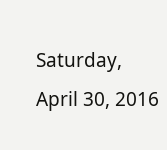Saturday, April 30, 2016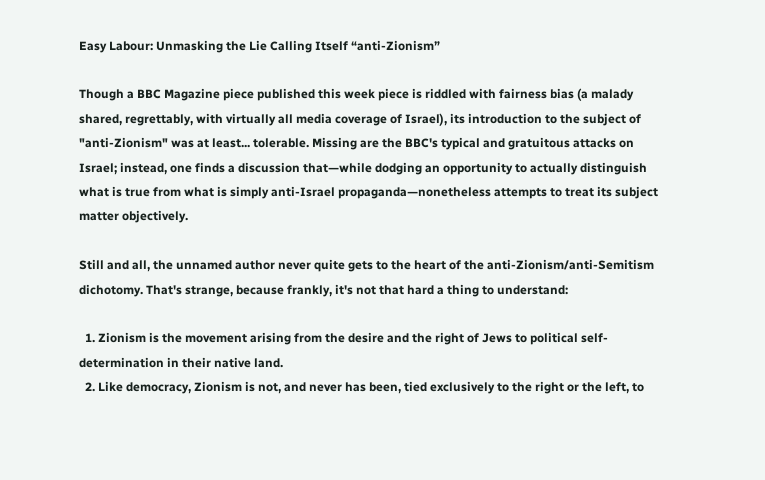Easy Labour: Unmasking the Lie Calling Itself “anti-Zionism”

Though a BBC Magazine piece published this week piece is riddled with fairness bias (a malady shared, regrettably, with virtually all media coverage of Israel), its introduction to the subject of "anti-Zionism" was at least... tolerable. Missing are the BBC's typical and gratuitous attacks on Israel; instead, one finds a discussion that—while dodging an opportunity to actually distinguish what is true from what is simply anti-Israel propaganda—nonetheless attempts to treat its subject matter objectively.

Still and all, the unnamed author never quite gets to the heart of the anti-Zionism/anti-Semitism dichotomy. That's strange, because frankly, it's not that hard a thing to understand:

  1. Zionism is the movement arising from the desire and the right of Jews to political self-determination in their native land.
  2. Like democracy, Zionism is not, and never has been, tied exclusively to the right or the left, to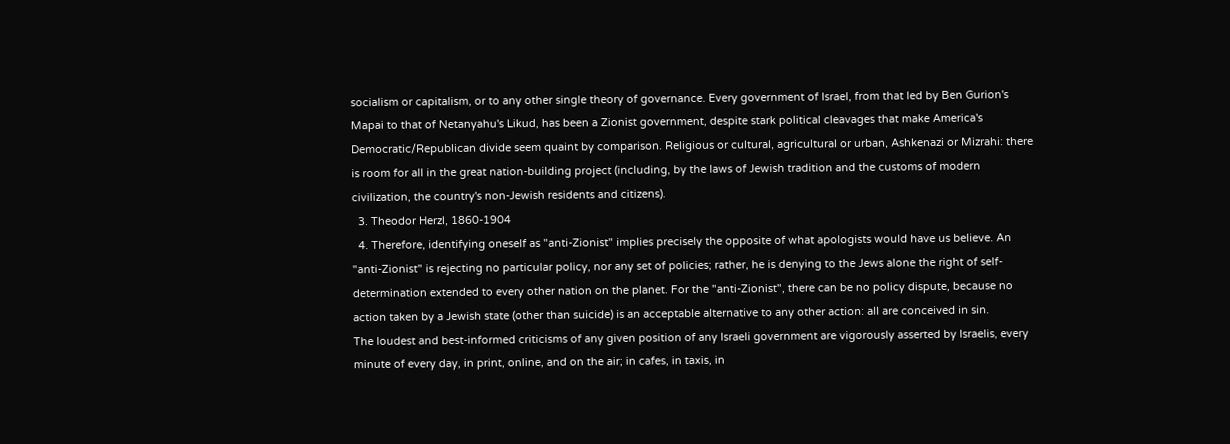socialism or capitalism, or to any other single theory of governance. Every government of Israel, from that led by Ben Gurion's Mapai to that of Netanyahu's Likud, has been a Zionist government, despite stark political cleavages that make America's Democratic/Republican divide seem quaint by comparison. Religious or cultural, agricultural or urban, Ashkenazi or Mizrahi: there is room for all in the great nation-building project (including, by the laws of Jewish tradition and the customs of modern civilization, the country's non-Jewish residents and citizens).
  3. Theodor Herzl, 1860-1904
  4. Therefore, identifying oneself as "anti-Zionist" implies precisely the opposite of what apologists would have us believe. An "anti-Zionist" is rejecting no particular policy, nor any set of policies; rather, he is denying to the Jews alone the right of self-determination extended to every other nation on the planet. For the "anti-Zionist", there can be no policy dispute, because no action taken by a Jewish state (other than suicide) is an acceptable alternative to any other action: all are conceived in sin.
The loudest and best-informed criticisms of any given position of any Israeli government are vigorously asserted by Israelis, every minute of every day, in print, online, and on the air; in cafes, in taxis, in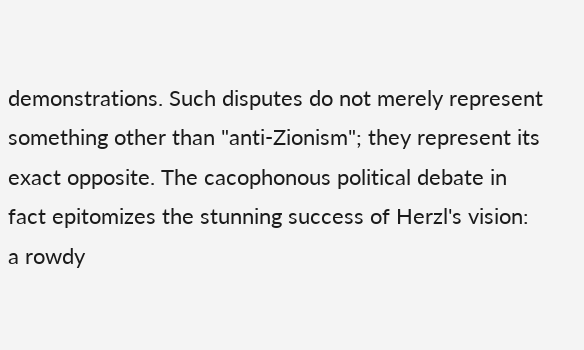demonstrations. Such disputes do not merely represent something other than "anti-Zionism"; they represent its exact opposite. The cacophonous political debate in fact epitomizes the stunning success of Herzl's vision: a rowdy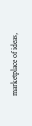marketplace of ideas,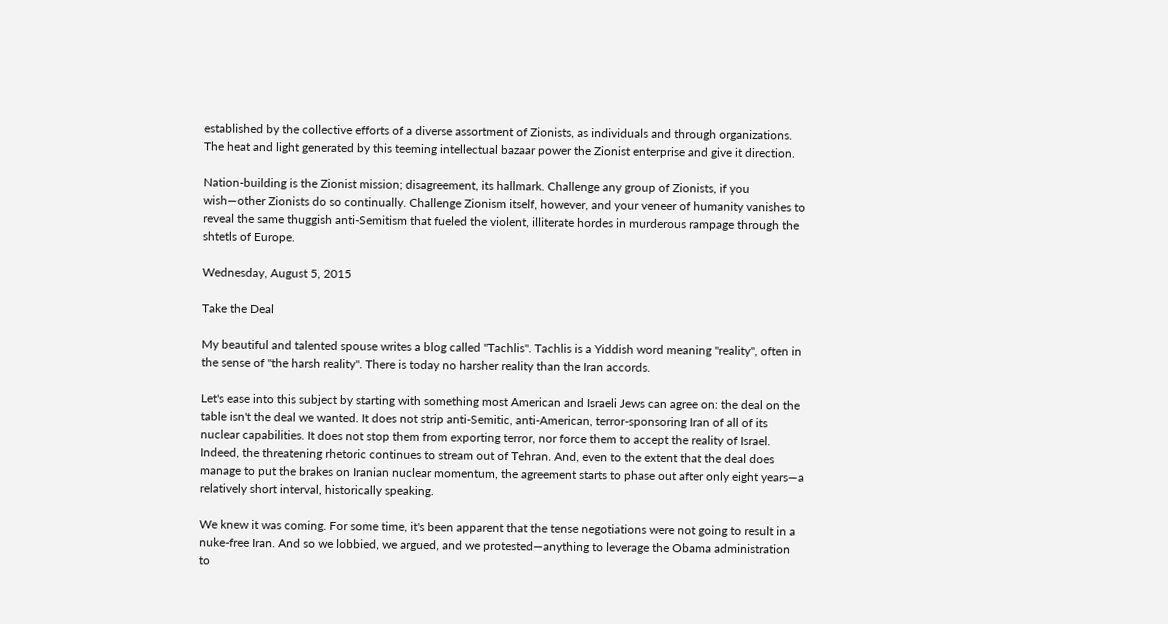established by the collective efforts of a diverse assortment of Zionists, as individuals and through organizations. The heat and light generated by this teeming intellectual bazaar power the Zionist enterprise and give it direction.

Nation-building is the Zionist mission; disagreement, its hallmark. Challenge any group of Zionists, if you wish—other Zionists do so continually. Challenge Zionism itself, however, and your veneer of humanity vanishes to reveal the same thuggish anti-Semitism that fueled the violent, illiterate hordes in murderous rampage through the shtetls of Europe.

Wednesday, August 5, 2015

Take the Deal

My beautiful and talented spouse writes a blog called "Tachlis". Tachlis is a Yiddish word meaning "reality", often in the sense of "the harsh reality". There is today no harsher reality than the Iran accords.

Let's ease into this subject by starting with something most American and Israeli Jews can agree on: the deal on the table isn't the deal we wanted. It does not strip anti-Semitic, anti-American, terror-sponsoring Iran of all of its nuclear capabilities. It does not stop them from exporting terror, nor force them to accept the reality of Israel. Indeed, the threatening rhetoric continues to stream out of Tehran. And, even to the extent that the deal does manage to put the brakes on Iranian nuclear momentum, the agreement starts to phase out after only eight years—a relatively short interval, historically speaking.

We knew it was coming. For some time, it's been apparent that the tense negotiations were not going to result in a nuke-free Iran. And so we lobbied, we argued, and we protested—anything to leverage the Obama administration to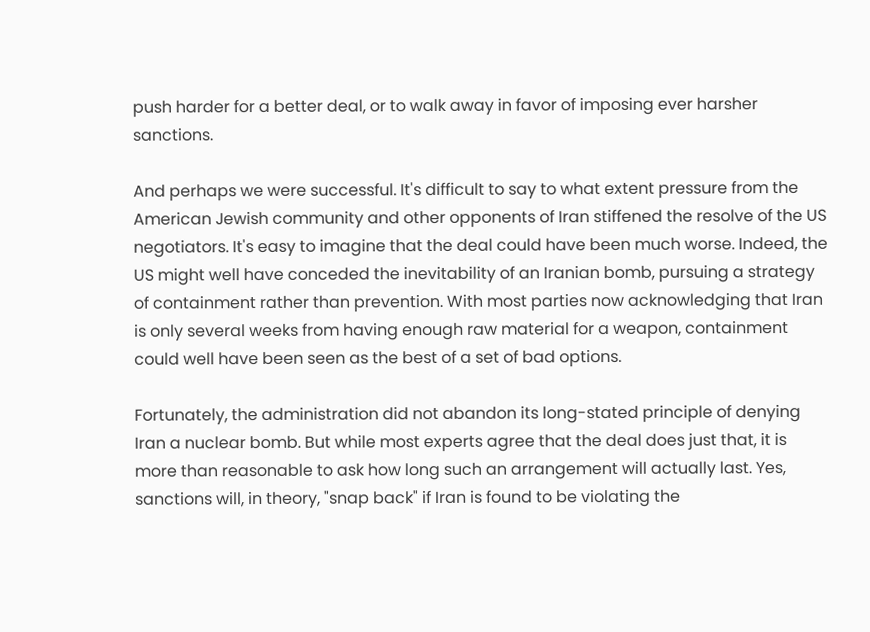push harder for a better deal, or to walk away in favor of imposing ever harsher sanctions.

And perhaps we were successful. It's difficult to say to what extent pressure from the American Jewish community and other opponents of Iran stiffened the resolve of the US negotiators. It's easy to imagine that the deal could have been much worse. Indeed, the US might well have conceded the inevitability of an Iranian bomb, pursuing a strategy of containment rather than prevention. With most parties now acknowledging that Iran is only several weeks from having enough raw material for a weapon, containment could well have been seen as the best of a set of bad options.

Fortunately, the administration did not abandon its long-stated principle of denying Iran a nuclear bomb. But while most experts agree that the deal does just that, it is more than reasonable to ask how long such an arrangement will actually last. Yes, sanctions will, in theory, "snap back" if Iran is found to be violating the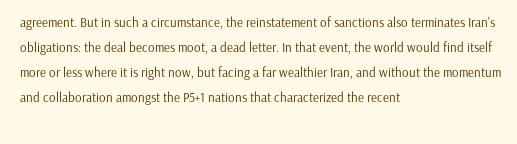agreement. But in such a circumstance, the reinstatement of sanctions also terminates Iran's obligations: the deal becomes moot, a dead letter. In that event, the world would find itself more or less where it is right now, but facing a far wealthier Iran, and without the momentum and collaboration amongst the P5+1 nations that characterized the recent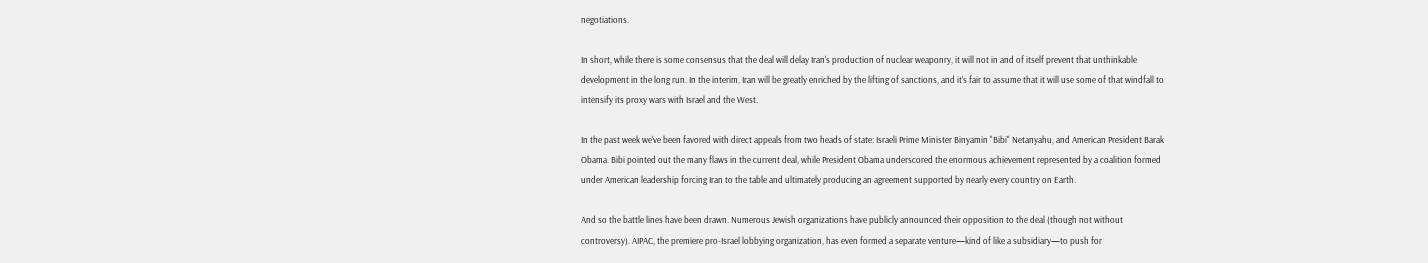negotiations.

In short, while there is some consensus that the deal will delay Iran's production of nuclear weaponry, it will not in and of itself prevent that unthinkable development in the long run. In the interim, Iran will be greatly enriched by the lifting of sanctions, and it's fair to assume that it will use some of that windfall to intensify its proxy wars with Israel and the West.

In the past week we've been favored with direct appeals from two heads of state: Israeli Prime Minister Binyamin "Bibi" Netanyahu, and American President Barak Obama. Bibi pointed out the many flaws in the current deal, while President Obama underscored the enormous achievement represented by a coalition formed under American leadership forcing Iran to the table and ultimately producing an agreement supported by nearly every country on Earth.

And so the battle lines have been drawn. Numerous Jewish organizations have publicly announced their opposition to the deal (though not without controversy). AIPAC, the premiere pro-Israel lobbying organization, has even formed a separate venture—kind of like a subsidiary—to push for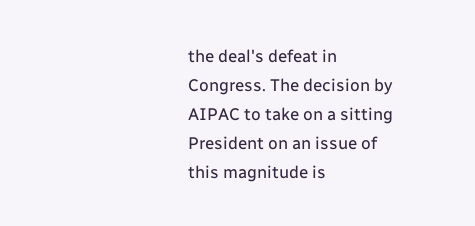the deal's defeat in Congress. The decision by AIPAC to take on a sitting President on an issue of this magnitude is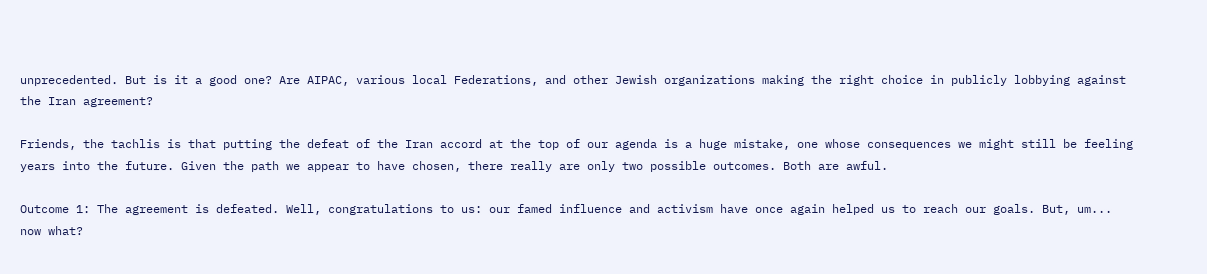unprecedented. But is it a good one? Are AIPAC, various local Federations, and other Jewish organizations making the right choice in publicly lobbying against the Iran agreement?

Friends, the tachlis is that putting the defeat of the Iran accord at the top of our agenda is a huge mistake, one whose consequences we might still be feeling years into the future. Given the path we appear to have chosen, there really are only two possible outcomes. Both are awful.

Outcome 1: The agreement is defeated. Well, congratulations to us: our famed influence and activism have once again helped us to reach our goals. But, um... now what?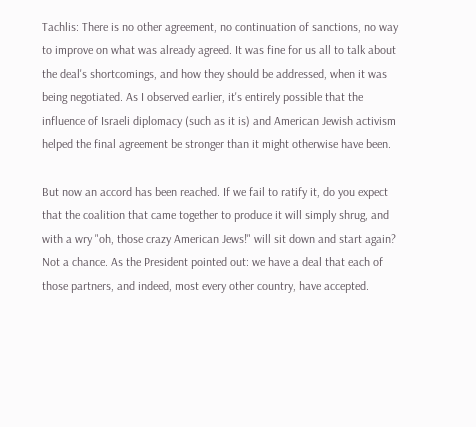Tachlis: There is no other agreement, no continuation of sanctions, no way to improve on what was already agreed. It was fine for us all to talk about the deal's shortcomings, and how they should be addressed, when it was being negotiated. As I observed earlier, it's entirely possible that the influence of Israeli diplomacy (such as it is) and American Jewish activism helped the final agreement be stronger than it might otherwise have been.

But now an accord has been reached. If we fail to ratify it, do you expect that the coalition that came together to produce it will simply shrug, and with a wry "oh, those crazy American Jews!" will sit down and start again? Not a chance. As the President pointed out: we have a deal that each of those partners, and indeed, most every other country, have accepted.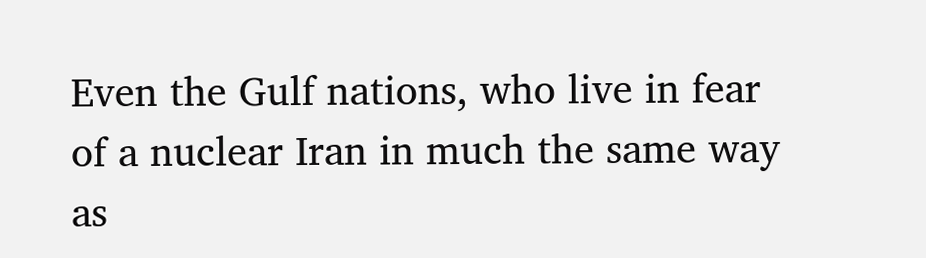Even the Gulf nations, who live in fear of a nuclear Iran in much the same way as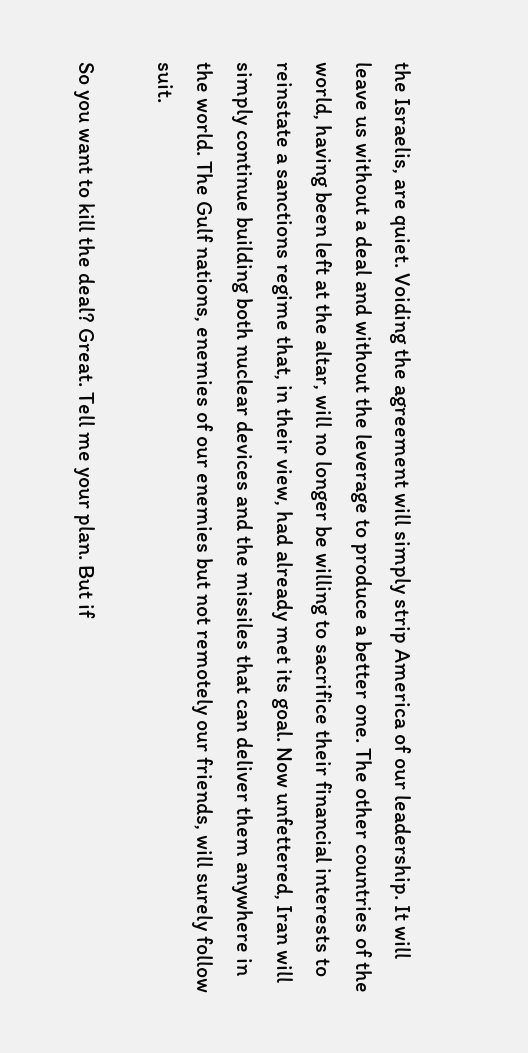the Israelis, are quiet. Voiding the agreement will simply strip America of our leadership. It will leave us without a deal and without the leverage to produce a better one. The other countries of the world, having been left at the altar, will no longer be willing to sacrifice their financial interests to reinstate a sanctions regime that, in their view, had already met its goal. Now unfettered, Iran will simply continue building both nuclear devices and the missiles that can deliver them anywhere in the world. The Gulf nations, enemies of our enemies but not remotely our friends, will surely follow suit.

So you want to kill the deal? Great. Tell me your plan. But if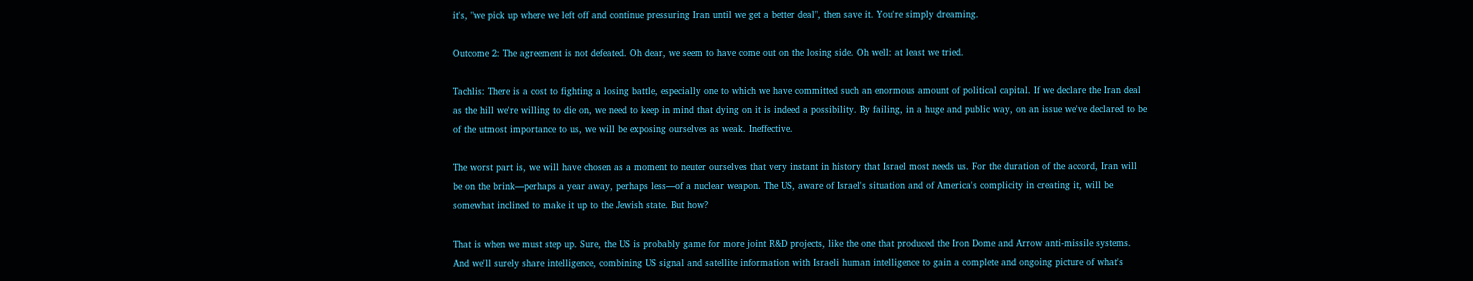it's, "we pick up where we left off and continue pressuring Iran until we get a better deal", then save it. You're simply dreaming.

Outcome 2: The agreement is not defeated. Oh dear, we seem to have come out on the losing side. Oh well: at least we tried.

Tachlis: There is a cost to fighting a losing battle, especially one to which we have committed such an enormous amount of political capital. If we declare the Iran deal as the hill we're willing to die on, we need to keep in mind that dying on it is indeed a possibility. By failing, in a huge and public way, on an issue we've declared to be of the utmost importance to us, we will be exposing ourselves as weak. Ineffective.

The worst part is, we will have chosen as a moment to neuter ourselves that very instant in history that Israel most needs us. For the duration of the accord, Iran will be on the brink—perhaps a year away, perhaps less—of a nuclear weapon. The US, aware of Israel's situation and of America's complicity in creating it, will be somewhat inclined to make it up to the Jewish state. But how?

That is when we must step up. Sure, the US is probably game for more joint R&D projects, like the one that produced the Iron Dome and Arrow anti-missile systems. And we'll surely share intelligence, combining US signal and satellite information with Israeli human intelligence to gain a complete and ongoing picture of what's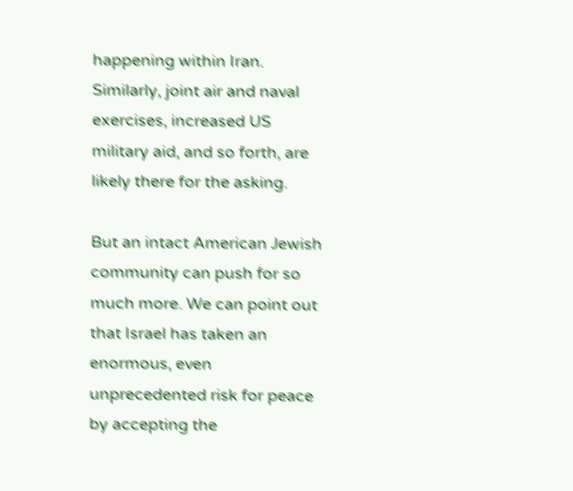happening within Iran. Similarly, joint air and naval exercises, increased US military aid, and so forth, are likely there for the asking.

But an intact American Jewish community can push for so much more. We can point out that Israel has taken an enormous, even unprecedented risk for peace by accepting the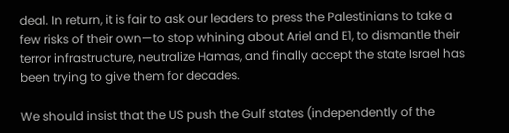deal. In return, it is fair to ask our leaders to press the Palestinians to take a few risks of their own—to stop whining about Ariel and E1, to dismantle their terror infrastructure, neutralize Hamas, and finally accept the state Israel has been trying to give them for decades.

We should insist that the US push the Gulf states (independently of the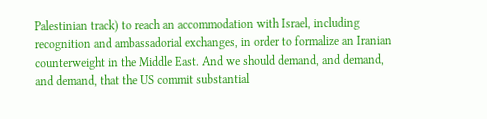Palestinian track) to reach an accommodation with Israel, including recognition and ambassadorial exchanges, in order to formalize an Iranian counterweight in the Middle East. And we should demand, and demand, and demand, that the US commit substantial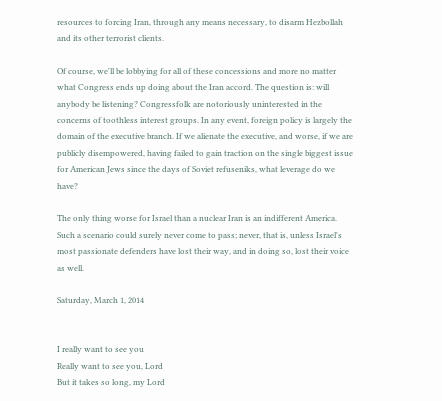resources to forcing Iran, through any means necessary, to disarm Hezbollah and its other terrorist clients.

Of course, we'll be lobbying for all of these concessions and more no matter what Congress ends up doing about the Iran accord. The question is: will anybody be listening? Congressfolk are notoriously uninterested in the concerns of toothless interest groups. In any event, foreign policy is largely the domain of the executive branch. If we alienate the executive, and worse, if we are publicly disempowered, having failed to gain traction on the single biggest issue for American Jews since the days of Soviet refuseniks, what leverage do we have?

The only thing worse for Israel than a nuclear Iran is an indifferent America. Such a scenario could surely never come to pass; never, that is, unless Israel's most passionate defenders have lost their way, and in doing so, lost their voice as well.

Saturday, March 1, 2014


I really want to see you
Really want to see you, Lord
But it takes so long, my Lord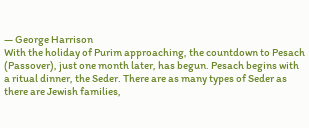— George Harrison
With the holiday of Purim approaching, the countdown to Pesach (Passover), just one month later, has begun. Pesach begins with a ritual dinner, the Seder. There are as many types of Seder as there are Jewish families,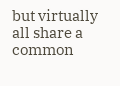but virtually all share a common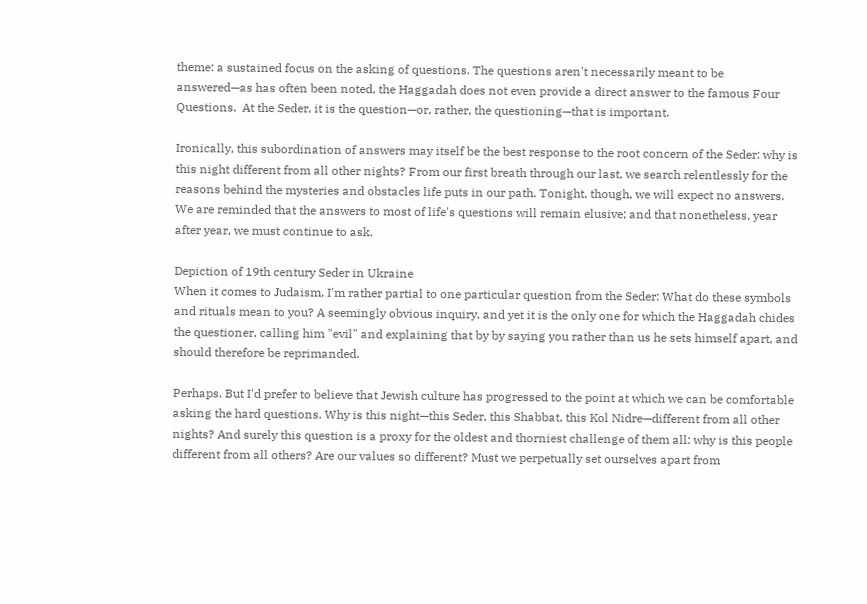theme: a sustained focus on the asking of questions. The questions aren't necessarily meant to be answered—as has often been noted, the Haggadah does not even provide a direct answer to the famous Four Questions.  At the Seder, it is the question—or, rather, the questioning—that is important.

Ironically, this subordination of answers may itself be the best response to the root concern of the Seder: why is this night different from all other nights? From our first breath through our last, we search relentlessly for the reasons behind the mysteries and obstacles life puts in our path. Tonight, though, we will expect no answers. We are reminded that the answers to most of life's questions will remain elusive; and that nonetheless, year after year, we must continue to ask.

Depiction of 19th century Seder in Ukraine
When it comes to Judaism, I'm rather partial to one particular question from the Seder: What do these symbols and rituals mean to you? A seemingly obvious inquiry, and yet it is the only one for which the Haggadah chides the questioner, calling him "evil" and explaining that by by saying you rather than us he sets himself apart, and should therefore be reprimanded.

Perhaps. But I'd prefer to believe that Jewish culture has progressed to the point at which we can be comfortable asking the hard questions. Why is this night—this Seder, this Shabbat, this Kol Nidre—different from all other nights? And surely this question is a proxy for the oldest and thorniest challenge of them all: why is this people different from all others? Are our values so different? Must we perpetually set ourselves apart from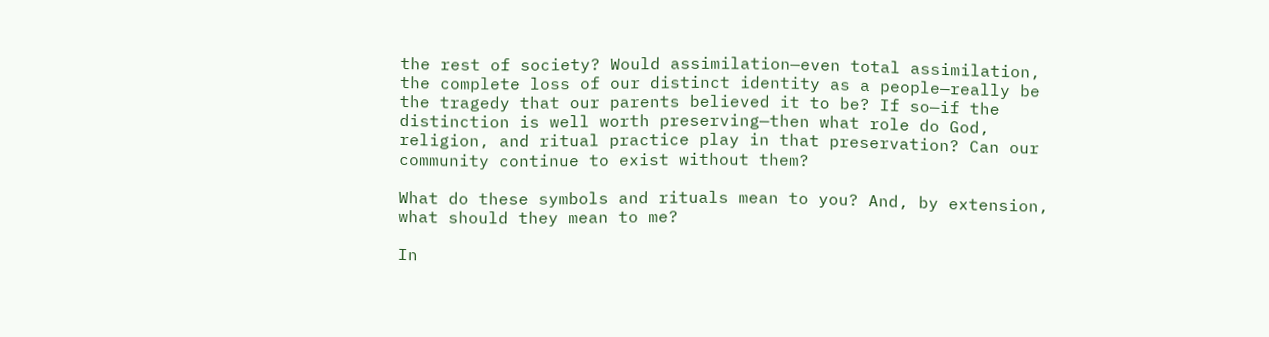the rest of society? Would assimilation—even total assimilation, the complete loss of our distinct identity as a people—really be the tragedy that our parents believed it to be? If so—if the distinction is well worth preserving—then what role do God, religion, and ritual practice play in that preservation? Can our community continue to exist without them?

What do these symbols and rituals mean to you? And, by extension, what should they mean to me?

In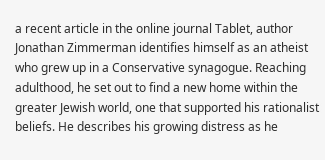a recent article in the online journal Tablet, author Jonathan Zimmerman identifies himself as an atheist who grew up in a Conservative synagogue. Reaching adulthood, he set out to find a new home within the greater Jewish world, one that supported his rationalist beliefs. He describes his growing distress as he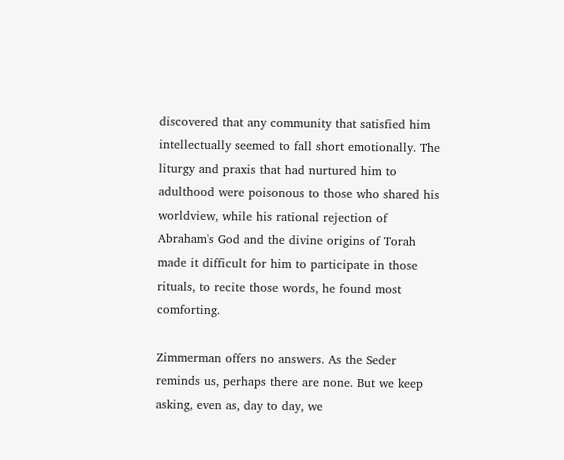discovered that any community that satisfied him intellectually seemed to fall short emotionally. The liturgy and praxis that had nurtured him to adulthood were poisonous to those who shared his worldview, while his rational rejection of Abraham's God and the divine origins of Torah made it difficult for him to participate in those rituals, to recite those words, he found most comforting.

Zimmerman offers no answers. As the Seder reminds us, perhaps there are none. But we keep asking, even as, day to day, we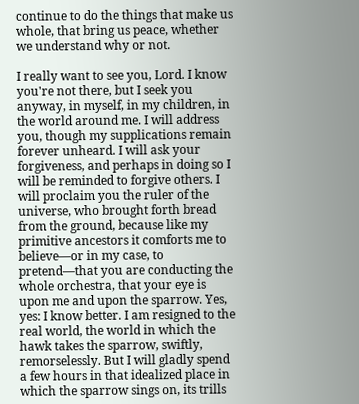continue to do the things that make us whole, that bring us peace, whether we understand why or not.

I really want to see you, Lord. I know you're not there, but I seek you anyway, in myself, in my children, in the world around me. I will address you, though my supplications remain forever unheard. I will ask your forgiveness, and perhaps in doing so I will be reminded to forgive others. I will proclaim you the ruler of the universe, who brought forth bread from the ground, because like my primitive ancestors it comforts me to believe—or in my case, to pretend—that you are conducting the whole orchestra, that your eye is upon me and upon the sparrow. Yes, yes: I know better. I am resigned to the real world, the world in which the hawk takes the sparrow, swiftly, remorselessly. But I will gladly spend a few hours in that idealized place in which the sparrow sings on, its trills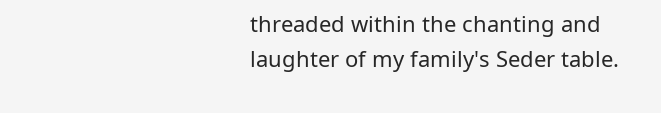threaded within the chanting and laughter of my family's Seder table.